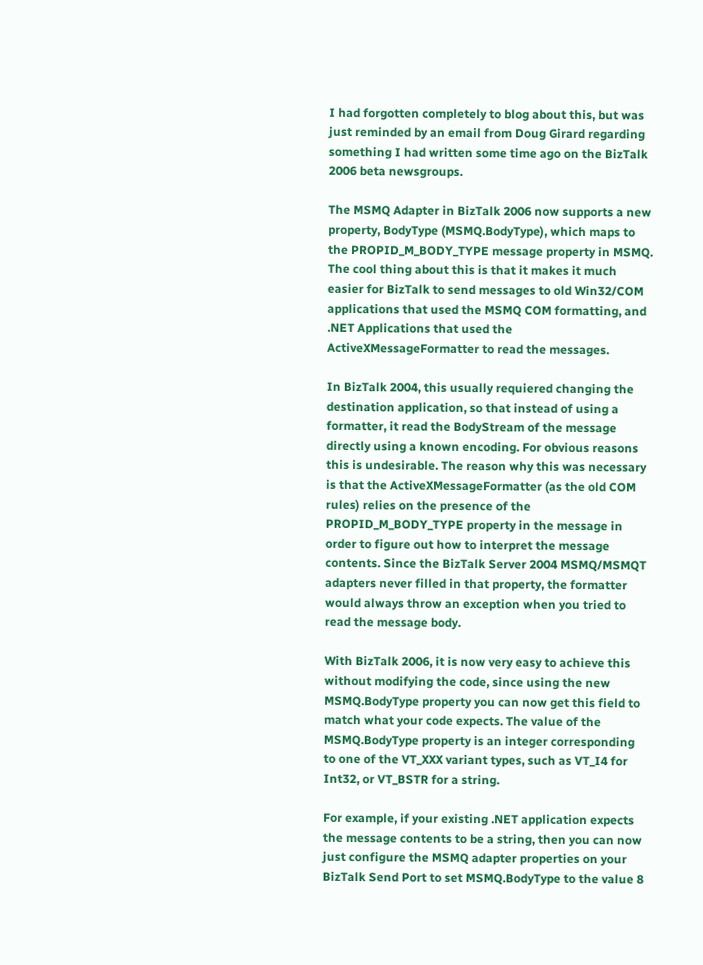I had forgotten completely to blog about this, but was just reminded by an email from Doug Girard regarding something I had written some time ago on the BizTalk 2006 beta newsgroups.

The MSMQ Adapter in BizTalk 2006 now supports a new property, BodyType (MSMQ.BodyType), which maps to the PROPID_M_BODY_TYPE message property in MSMQ. The cool thing about this is that it makes it much easier for BizTalk to send messages to old Win32/COM applications that used the MSMQ COM formatting, and .NET Applications that used the ActiveXMessageFormatter to read the messages.

In BizTalk 2004, this usually requiered changing the destination application, so that instead of using a formatter, it read the BodyStream of the message directly using a known encoding. For obvious reasons this is undesirable. The reason why this was necessary is that the ActiveXMessageFormatter (as the old COM rules) relies on the presence of the PROPID_M_BODY_TYPE property in the message in order to figure out how to interpret the message contents. Since the BizTalk Server 2004 MSMQ/MSMQT adapters never filled in that property, the formatter would always throw an exception when you tried to read the message body.

With BizTalk 2006, it is now very easy to achieve this without modifying the code, since using the new MSMQ.BodyType property you can now get this field to match what your code expects. The value of the MSMQ.BodyType property is an integer corresponding to one of the VT_XXX variant types, such as VT_I4 for Int32, or VT_BSTR for a string.

For example, if your existing .NET application expects the message contents to be a string, then you can now just configure the MSMQ adapter properties on your BizTalk Send Port to set MSMQ.BodyType to the value 8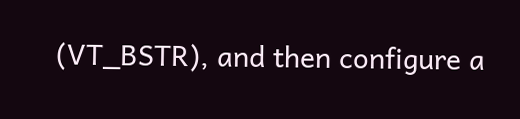(VT_BSTR), and then configure a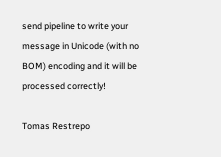send pipeline to write your message in Unicode (with no BOM) encoding and it will be processed correctly!

Tomas Restrepo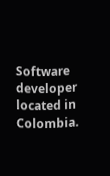Software developer located in Colombia.